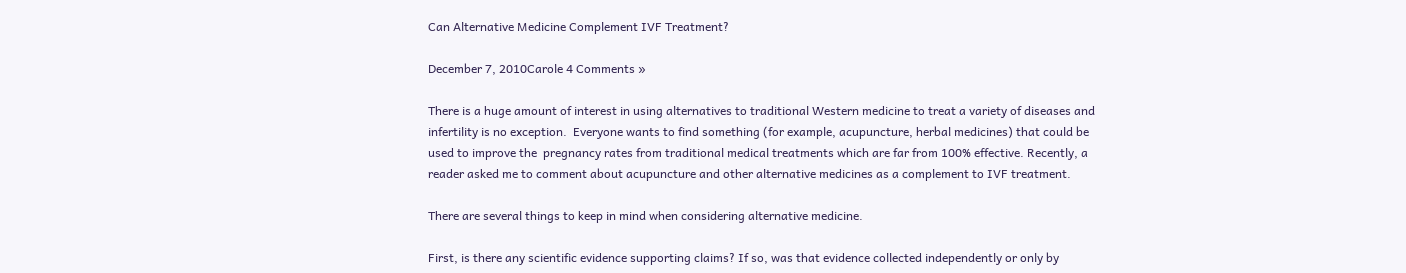Can Alternative Medicine Complement IVF Treatment?

December 7, 2010Carole 4 Comments »

There is a huge amount of interest in using alternatives to traditional Western medicine to treat a variety of diseases and infertility is no exception.  Everyone wants to find something (for example, acupuncture, herbal medicines) that could be used to improve the  pregnancy rates from traditional medical treatments which are far from 100% effective. Recently, a reader asked me to comment about acupuncture and other alternative medicines as a complement to IVF treatment.

There are several things to keep in mind when considering alternative medicine.

First, is there any scientific evidence supporting claims? If so, was that evidence collected independently or only by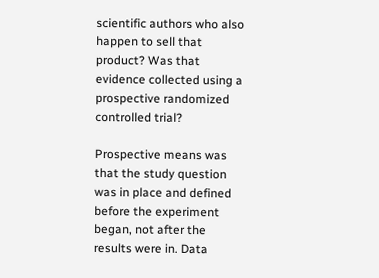scientific authors who also happen to sell that product? Was that evidence collected using a prospective randomized controlled trial?

Prospective means was that the study question was in place and defined before the experiment began, not after the results were in. Data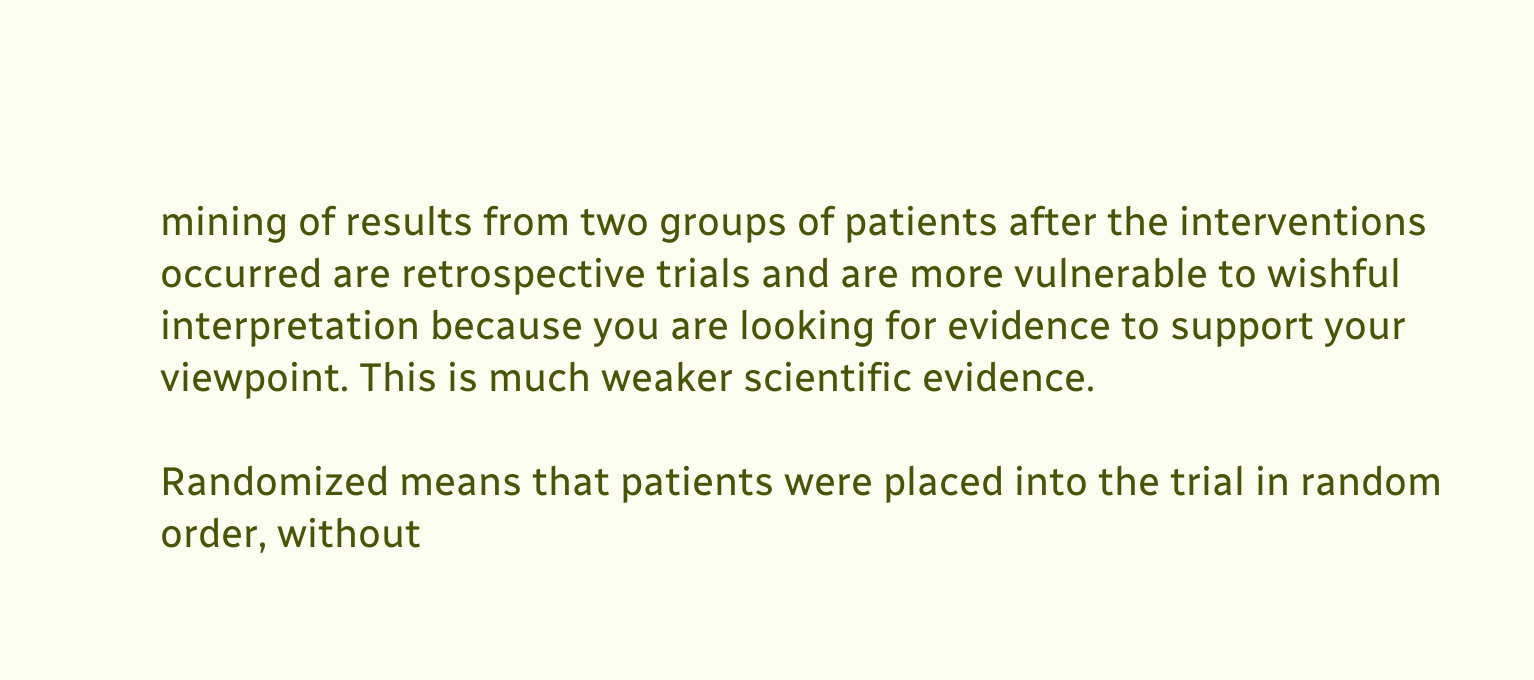mining of results from two groups of patients after the interventions occurred are retrospective trials and are more vulnerable to wishful interpretation because you are looking for evidence to support your viewpoint. This is much weaker scientific evidence.

Randomized means that patients were placed into the trial in random order, without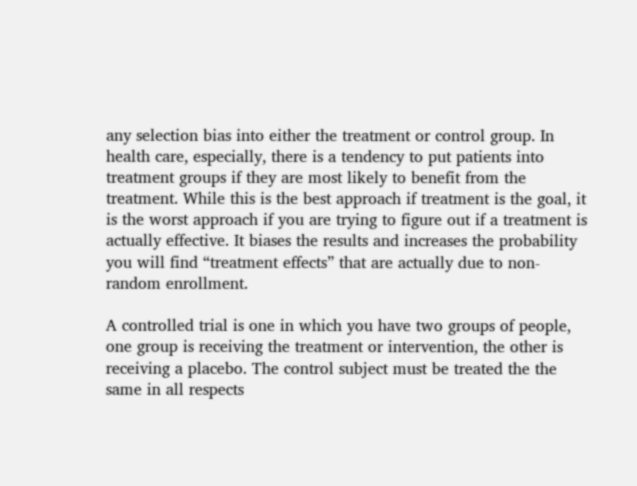any selection bias into either the treatment or control group. In health care, especially, there is a tendency to put patients into treatment groups if they are most likely to benefit from the treatment. While this is the best approach if treatment is the goal, it is the worst approach if you are trying to figure out if a treatment is actually effective. It biases the results and increases the probability you will find “treatment effects” that are actually due to non-random enrollment.

A controlled trial is one in which you have two groups of people, one group is receiving the treatment or intervention, the other is receiving a placebo. The control subject must be treated the the same in all respects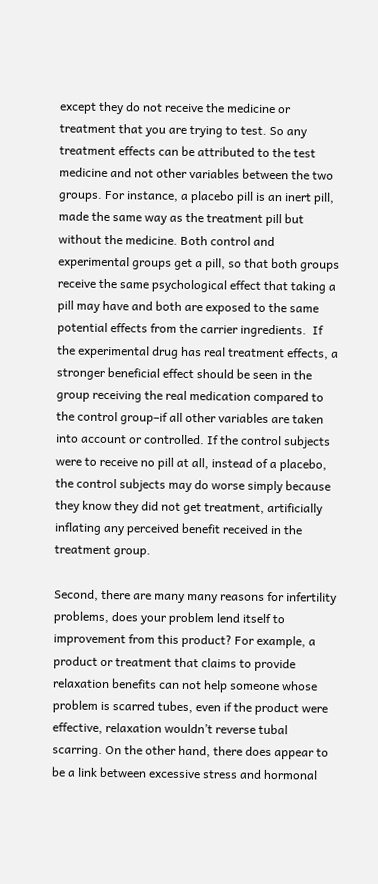except they do not receive the medicine or treatment that you are trying to test. So any treatment effects can be attributed to the test medicine and not other variables between the two groups. For instance, a placebo pill is an inert pill, made the same way as the treatment pill but without the medicine. Both control and experimental groups get a pill, so that both groups receive the same psychological effect that taking a pill may have and both are exposed to the same potential effects from the carrier ingredients.  If the experimental drug has real treatment effects, a stronger beneficial effect should be seen in the group receiving the real medication compared to the control group–if all other variables are taken into account or controlled. If the control subjects were to receive no pill at all, instead of a placebo, the control subjects may do worse simply because they know they did not get treatment, artificially inflating any perceived benefit received in the treatment group.

Second, there are many many reasons for infertility problems, does your problem lend itself to improvement from this product? For example, a product or treatment that claims to provide relaxation benefits can not help someone whose problem is scarred tubes, even if the product were effective, relaxation wouldn’t reverse tubal scarring. On the other hand, there does appear to be a link between excessive stress and hormonal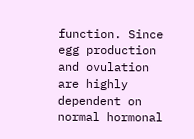function. Since egg production and ovulation are highly dependent on normal hormonal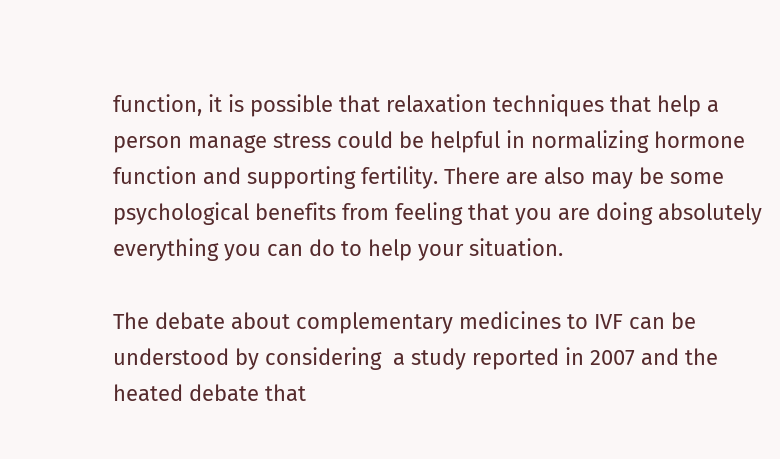function, it is possible that relaxation techniques that help a person manage stress could be helpful in normalizing hormone function and supporting fertility. There are also may be some psychological benefits from feeling that you are doing absolutely everything you can do to help your situation.

The debate about complementary medicines to IVF can be understood by considering  a study reported in 2007 and the heated debate that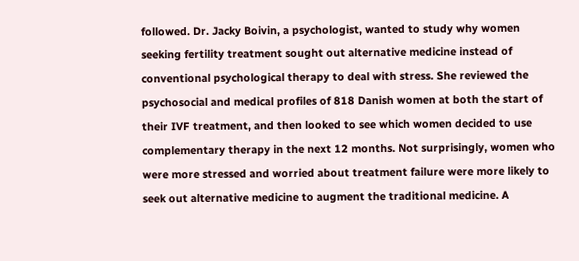followed. Dr. Jacky Boivin, a psychologist, wanted to study why women seeking fertility treatment sought out alternative medicine instead of conventional psychological therapy to deal with stress. She reviewed the psychosocial and medical profiles of 818 Danish women at both the start of their IVF treatment, and then looked to see which women decided to use  complementary therapy in the next 12 months. Not surprisingly, women who were more stressed and worried about treatment failure were more likely to seek out alternative medicine to augment the traditional medicine. A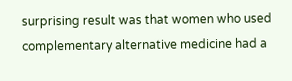surprising result was that women who used complementary alternative medicine had a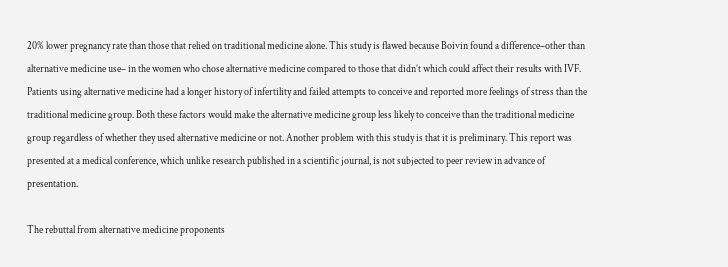20% lower pregnancy rate than those that relied on traditional medicine alone. This study is flawed because Boivin found a difference–other than alternative medicine use– in the women who chose alternative medicine compared to those that didn’t which could affect their results with IVF. Patients using alternative medicine had a longer history of infertility and failed attempts to conceive and reported more feelings of stress than the traditional medicine group. Both these factors would make the alternative medicine group less likely to conceive than the traditional medicine group regardless of whether they used alternative medicine or not. Another problem with this study is that it is preliminary. This report was presented at a medical conference, which unlike research published in a scientific journal, is not subjected to peer review in advance of presentation.

The rebuttal from alternative medicine proponents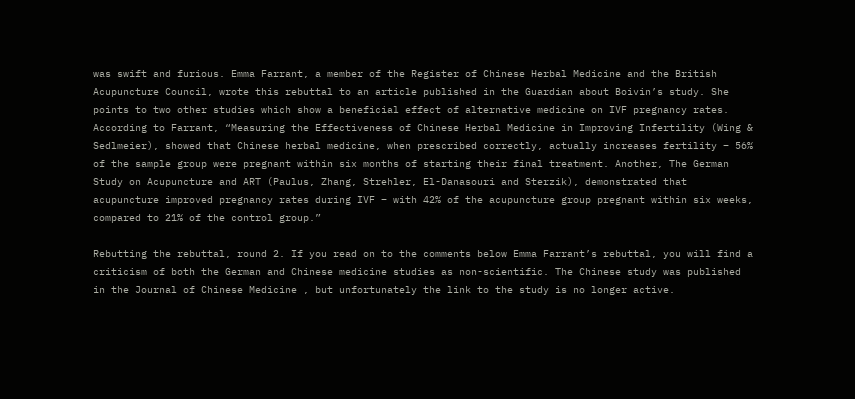was swift and furious. Emma Farrant, a member of the Register of Chinese Herbal Medicine and the British Acupuncture Council, wrote this rebuttal to an article published in the Guardian about Boivin’s study. She points to two other studies which show a beneficial effect of alternative medicine on IVF pregnancy rates. According to Farrant, “Measuring the Effectiveness of Chinese Herbal Medicine in Improving Infertility (Wing & Sedlmeier), showed that Chinese herbal medicine, when prescribed correctly, actually increases fertility – 56% of the sample group were pregnant within six months of starting their final treatment. Another, The German Study on Acupuncture and ART (Paulus, Zhang, Strehler, El-Danasouri and Sterzik), demonstrated that acupuncture improved pregnancy rates during IVF – with 42% of the acupuncture group pregnant within six weeks, compared to 21% of the control group.”

Rebutting the rebuttal, round 2. If you read on to the comments below Emma Farrant’s rebuttal, you will find a criticism of both the German and Chinese medicine studies as non-scientific. The Chinese study was published in the Journal of Chinese Medicine , but unfortunately the link to the study is no longer active.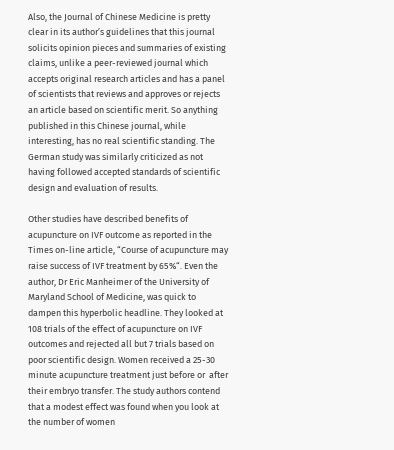Also, the Journal of Chinese Medicine is pretty clear in its author’s guidelines that this journal solicits opinion pieces and summaries of existing claims, unlike a peer-reviewed journal which accepts original research articles and has a panel of scientists that reviews and approves or rejects an article based on scientific merit. So anything published in this Chinese journal, while interesting, has no real scientific standing. The German study was similarly criticized as not having followed accepted standards of scientific design and evaluation of results.

Other studies have described benefits of acupuncture on IVF outcome as reported in the Times on-line article, “Course of acupuncture may raise success of IVF treatment by 65%“. Even the author, Dr Eric Manheimer of the University of Maryland School of Medicine, was quick to dampen this hyperbolic headline. They looked at 108 trials of the effect of acupuncture on IVF outcomes and rejected all but 7 trials based on poor scientific design. Women received a 25-30 minute acupuncture treatment just before or  after their embryo transfer. The study authors contend that a modest effect was found when you look at the number of women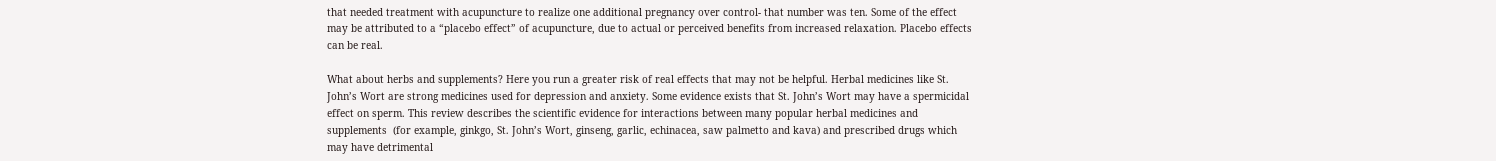that needed treatment with acupuncture to realize one additional pregnancy over control- that number was ten. Some of the effect may be attributed to a “placebo effect” of acupuncture, due to actual or perceived benefits from increased relaxation. Placebo effects can be real.

What about herbs and supplements? Here you run a greater risk of real effects that may not be helpful. Herbal medicines like St. John’s Wort are strong medicines used for depression and anxiety. Some evidence exists that St. John’s Wort may have a spermicidal effect on sperm. This review describes the scientific evidence for interactions between many popular herbal medicines and supplements  (for example, ginkgo, St. John’s Wort, ginseng, garlic, echinacea, saw palmetto and kava) and prescribed drugs which may have detrimental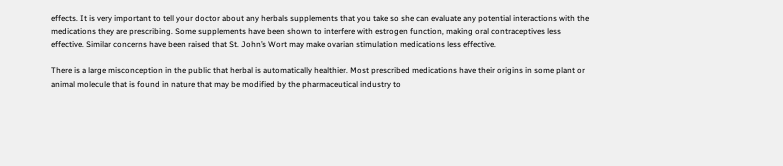effects. It is very important to tell your doctor about any herbals supplements that you take so she can evaluate any potential interactions with the medications they are prescribing. Some supplements have been shown to interfere with estrogen function, making oral contraceptives less effective. Similar concerns have been raised that St. John’s Wort may make ovarian stimulation medications less effective.

There is a large misconception in the public that herbal is automatically healthier. Most prescribed medications have their origins in some plant or animal molecule that is found in nature that may be modified by the pharmaceutical industry to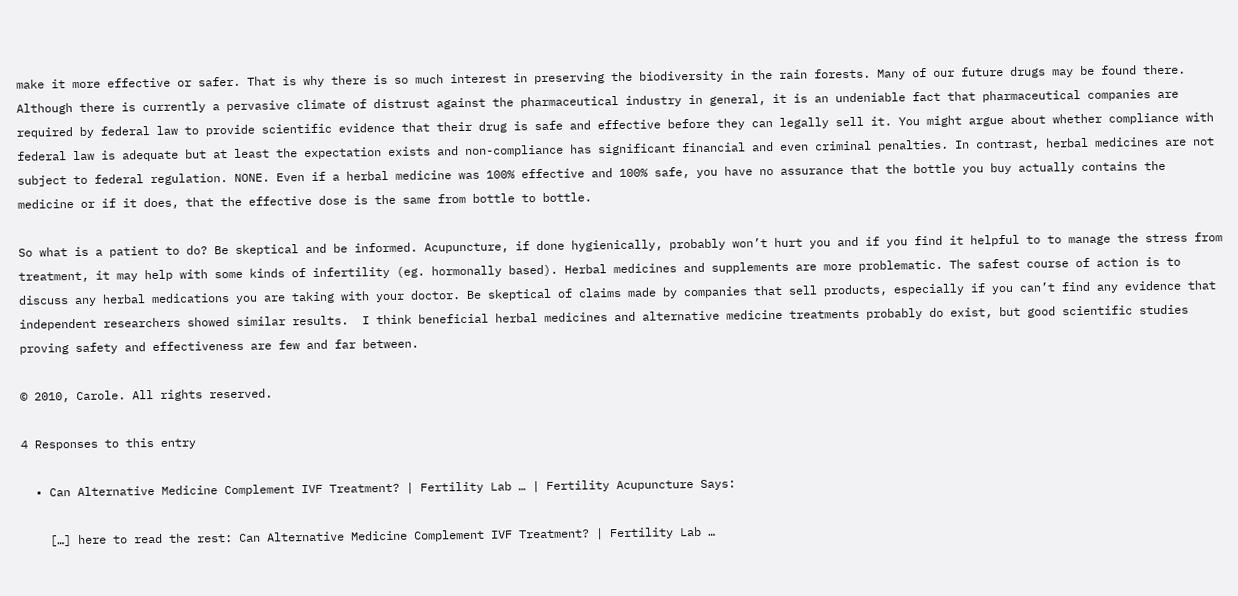make it more effective or safer. That is why there is so much interest in preserving the biodiversity in the rain forests. Many of our future drugs may be found there. Although there is currently a pervasive climate of distrust against the pharmaceutical industry in general, it is an undeniable fact that pharmaceutical companies are required by federal law to provide scientific evidence that their drug is safe and effective before they can legally sell it. You might argue about whether compliance with federal law is adequate but at least the expectation exists and non-compliance has significant financial and even criminal penalties. In contrast, herbal medicines are not subject to federal regulation. NONE. Even if a herbal medicine was 100% effective and 100% safe, you have no assurance that the bottle you buy actually contains the medicine or if it does, that the effective dose is the same from bottle to bottle.

So what is a patient to do? Be skeptical and be informed. Acupuncture, if done hygienically, probably won’t hurt you and if you find it helpful to to manage the stress from treatment, it may help with some kinds of infertility (eg. hormonally based). Herbal medicines and supplements are more problematic. The safest course of action is to discuss any herbal medications you are taking with your doctor. Be skeptical of claims made by companies that sell products, especially if you can’t find any evidence that independent researchers showed similar results.  I think beneficial herbal medicines and alternative medicine treatments probably do exist, but good scientific studies proving safety and effectiveness are few and far between.

© 2010, Carole. All rights reserved.

4 Responses to this entry

  • Can Alternative Medicine Complement IVF Treatment? | Fertility Lab … | Fertility Acupuncture Says:

    […] here to read the rest: Can Alternative Medicine Complement IVF Treatment? | Fertility Lab …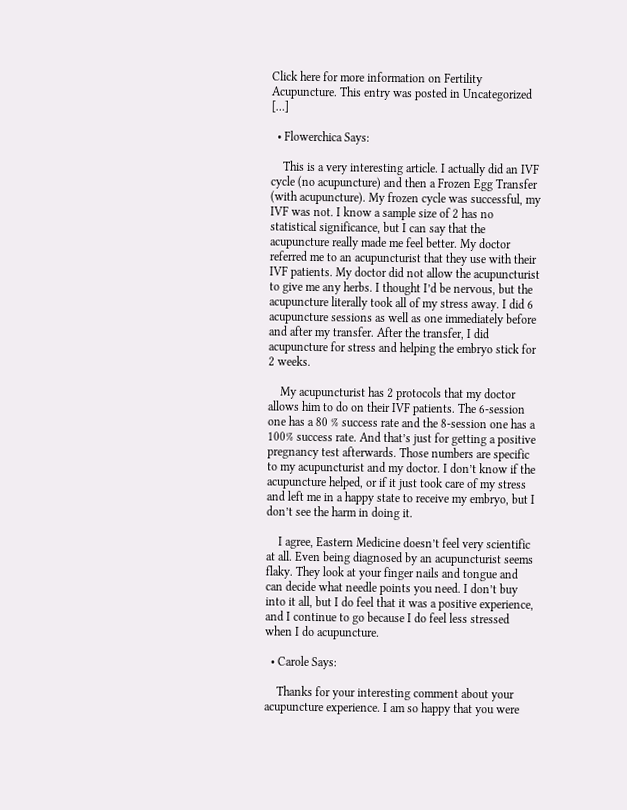Click here for more information on Fertility Acupuncture. This entry was posted in Uncategorized […]

  • Flowerchica Says:

    This is a very interesting article. I actually did an IVF cycle (no acupuncture) and then a Frozen Egg Transfer (with acupuncture). My frozen cycle was successful, my IVF was not. I know a sample size of 2 has no statistical significance, but I can say that the acupuncture really made me feel better. My doctor referred me to an acupuncturist that they use with their IVF patients. My doctor did not allow the acupuncturist to give me any herbs. I thought I’d be nervous, but the acupuncture literally took all of my stress away. I did 6 acupuncture sessions as well as one immediately before and after my transfer. After the transfer, I did acupuncture for stress and helping the embryo stick for 2 weeks.

    My acupuncturist has 2 protocols that my doctor allows him to do on their IVF patients. The 6-session one has a 80 % success rate and the 8-session one has a 100% success rate. And that’s just for getting a positive pregnancy test afterwards. Those numbers are specific to my acupuncturist and my doctor. I don’t know if the acupuncture helped, or if it just took care of my stress and left me in a happy state to receive my embryo, but I don’t see the harm in doing it.

    I agree, Eastern Medicine doesn’t feel very scientific at all. Even being diagnosed by an acupuncturist seems flaky. They look at your finger nails and tongue and can decide what needle points you need. I don’t buy into it all, but I do feel that it was a positive experience, and I continue to go because I do feel less stressed when I do acupuncture.

  • Carole Says:

    Thanks for your interesting comment about your acupuncture experience. I am so happy that you were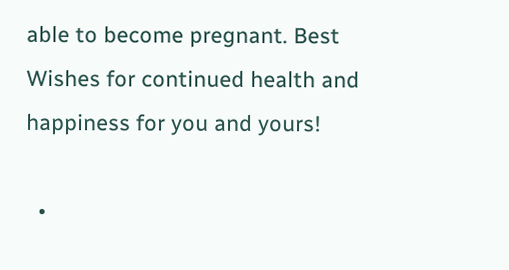able to become pregnant. Best Wishes for continued health and happiness for you and yours!

  •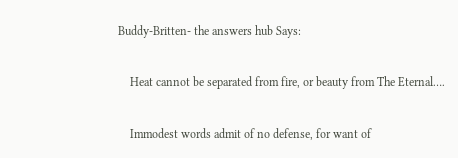Buddy-Britten- the answers hub Says:

    Heat cannot be separated from fire, or beauty from The Eternal….

    Immodest words admit of no defense, for want of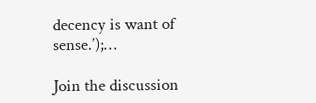decency is want of sense.’);…

Join the discussion